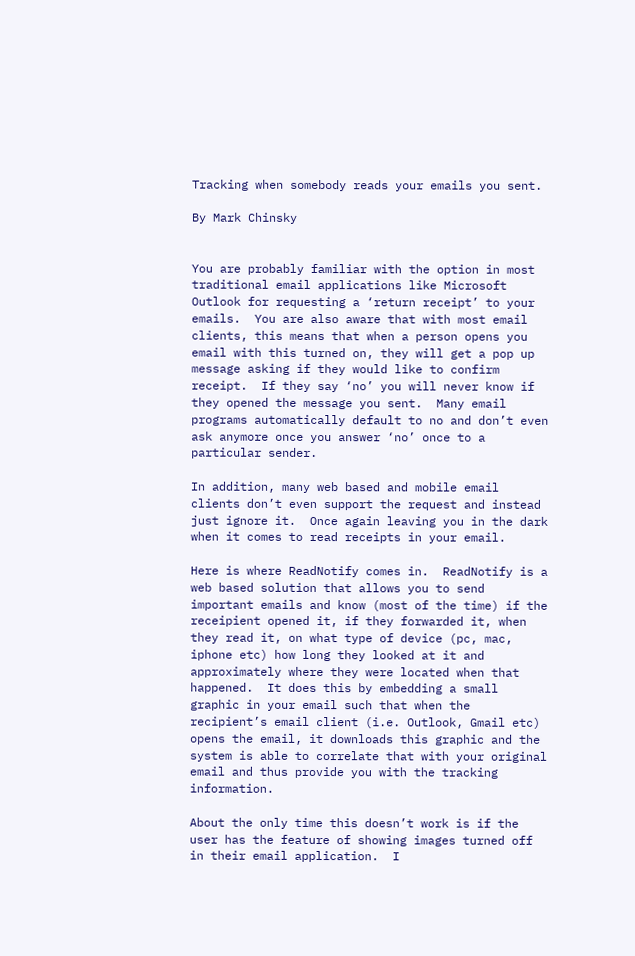Tracking when somebody reads your emails you sent.

By Mark Chinsky


You are probably familiar with the option in most traditional email applications like Microsoft Outlook for requesting a ‘return receipt’ to your emails.  You are also aware that with most email clients, this means that when a person opens you email with this turned on, they will get a pop up message asking if they would like to confirm receipt.  If they say ‘no’ you will never know if they opened the message you sent.  Many email programs automatically default to no and don’t even ask anymore once you answer ‘no’ once to a particular sender.

In addition, many web based and mobile email clients don’t even support the request and instead just ignore it.  Once again leaving you in the dark when it comes to read receipts in your email.

Here is where ReadNotify comes in.  ReadNotify is a web based solution that allows you to send important emails and know (most of the time) if the receipient opened it, if they forwarded it, when they read it, on what type of device (pc, mac, iphone etc) how long they looked at it and approximately where they were located when that happened.  It does this by embedding a small graphic in your email such that when the recipient’s email client (i.e. Outlook, Gmail etc) opens the email, it downloads this graphic and the system is able to correlate that with your original email and thus provide you with the tracking information.

About the only time this doesn’t work is if the user has the feature of showing images turned off in their email application.  I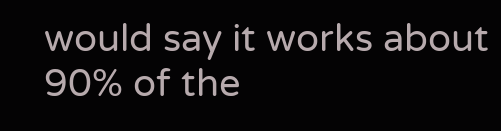would say it works about 90% of the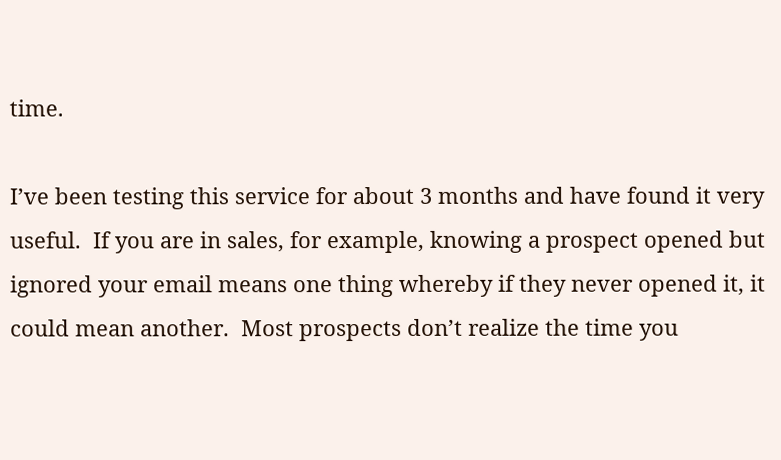time.

I’ve been testing this service for about 3 months and have found it very useful.  If you are in sales, for example, knowing a prospect opened but ignored your email means one thing whereby if they never opened it, it could mean another.  Most prospects don’t realize the time you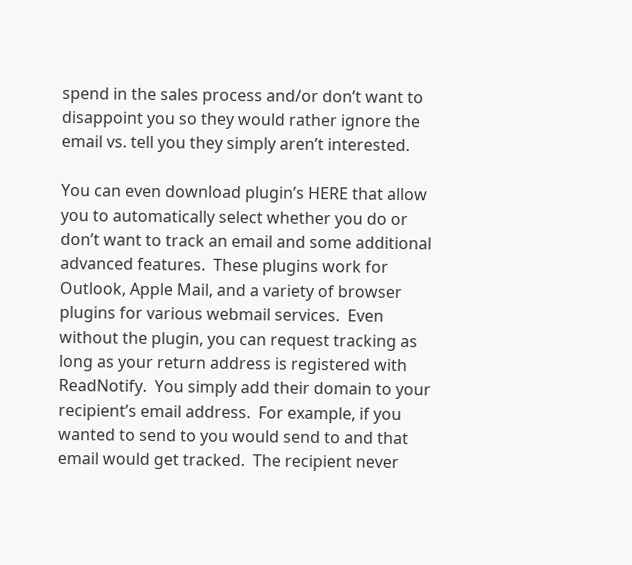spend in the sales process and/or don’t want to disappoint you so they would rather ignore the email vs. tell you they simply aren’t interested.

You can even download plugin’s HERE that allow you to automatically select whether you do or don’t want to track an email and some additional advanced features.  These plugins work for Outlook, Apple Mail, and a variety of browser plugins for various webmail services.  Even without the plugin, you can request tracking as long as your return address is registered with ReadNotify.  You simply add their domain to your recipient’s email address.  For example, if you wanted to send to you would send to and that email would get tracked.  The recipient never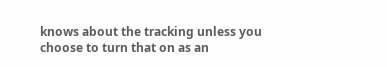knows about the tracking unless you choose to turn that on as an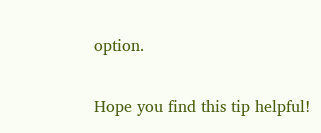option.

Hope you find this tip helpful!